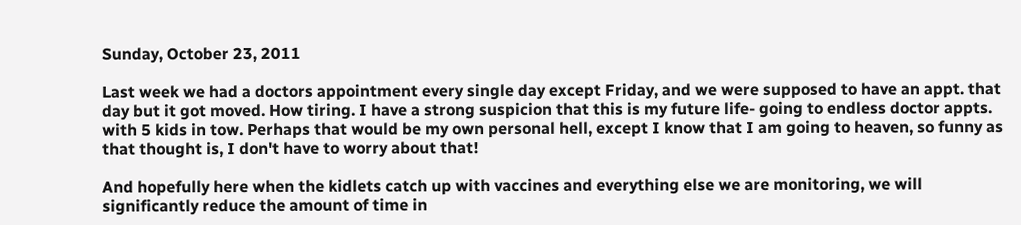Sunday, October 23, 2011

Last week we had a doctors appointment every single day except Friday, and we were supposed to have an appt. that day but it got moved. How tiring. I have a strong suspicion that this is my future life- going to endless doctor appts. with 5 kids in tow. Perhaps that would be my own personal hell, except I know that I am going to heaven, so funny as that thought is, I don't have to worry about that!

And hopefully here when the kidlets catch up with vaccines and everything else we are monitoring, we will significantly reduce the amount of time in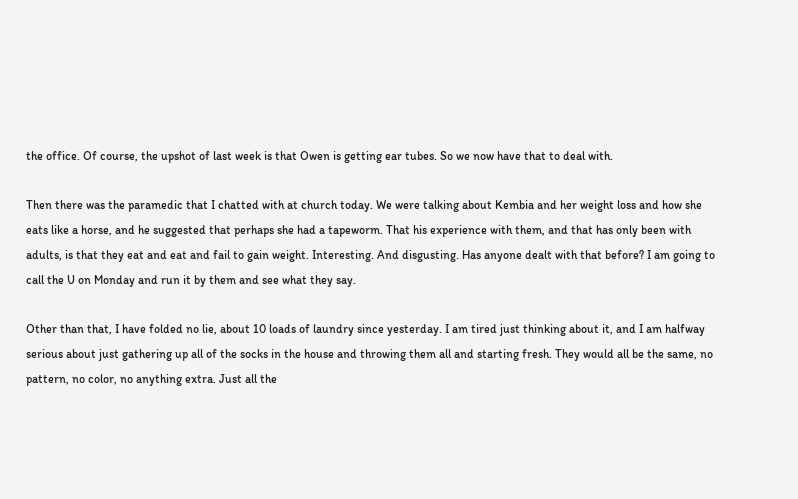the office. Of course, the upshot of last week is that Owen is getting ear tubes. So we now have that to deal with.

Then there was the paramedic that I chatted with at church today. We were talking about Kembia and her weight loss and how she eats like a horse, and he suggested that perhaps she had a tapeworm. That his experience with them, and that has only been with adults, is that they eat and eat and fail to gain weight. Interesting. And disgusting. Has anyone dealt with that before? I am going to call the U on Monday and run it by them and see what they say.

Other than that, I have folded no lie, about 10 loads of laundry since yesterday. I am tired just thinking about it, and I am halfway serious about just gathering up all of the socks in the house and throwing them all and starting fresh. They would all be the same, no pattern, no color, no anything extra. Just all the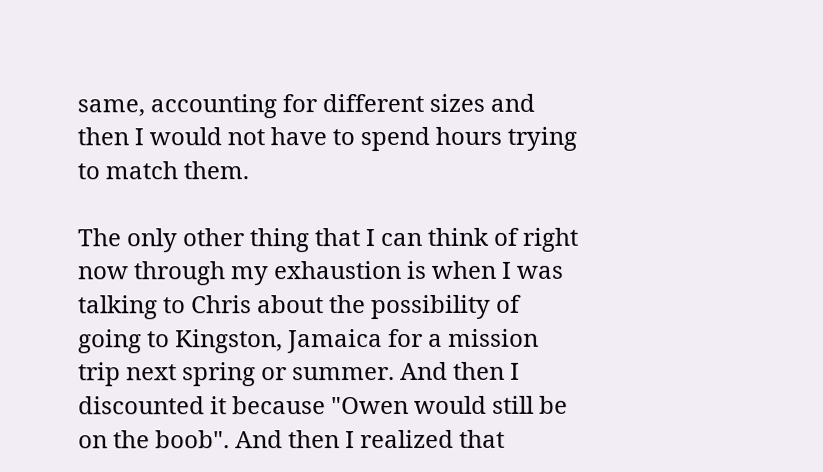same, accounting for different sizes and then I would not have to spend hours trying to match them.

The only other thing that I can think of right now through my exhaustion is when I was talking to Chris about the possibility of going to Kingston, Jamaica for a mission trip next spring or summer. And then I discounted it because "Owen would still be on the boob". And then I realized that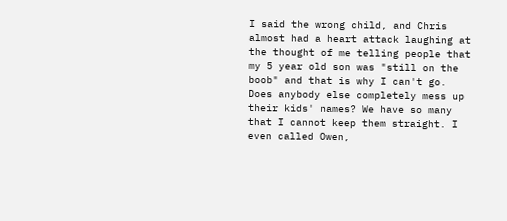I said the wrong child, and Chris almost had a heart attack laughing at the thought of me telling people that my 5 year old son was "still on the boob" and that is why I can't go. Does anybody else completely mess up their kids' names? We have so many that I cannot keep them straight. I even called Owen,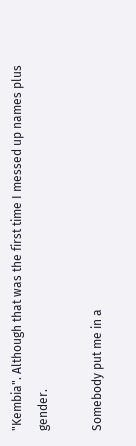"Kembia". Although that was the first time I messed up names plus gender.

Somebody put me in a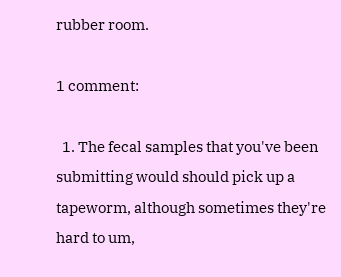rubber room.

1 comment:

  1. The fecal samples that you've been submitting would should pick up a tapeworm, although sometimes they're hard to um,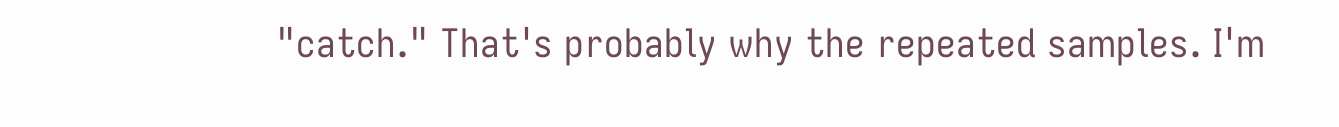"catch." That's probably why the repeated samples. I'm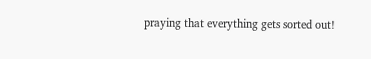praying that everything gets sorted out!